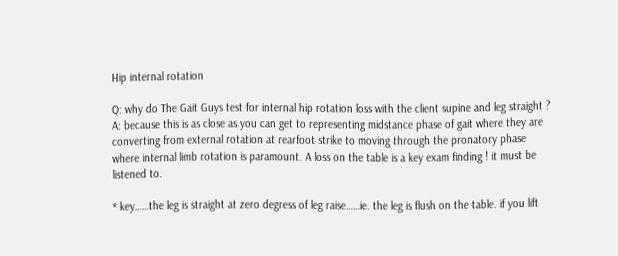Hip internal rotation

Q: why do The Gait Guys test for internal hip rotation loss with the client supine and leg straight ?
A: because this is as close as you can get to representing midstance phase of gait where they are converting from external rotation at rearfoot strike to moving through the pronatory phase where internal limb rotation is paramount. A loss on the table is a key exam finding ! it must be listened to.

* key……the leg is straight at zero degress of leg raise……ie. the leg is flush on the table. if you lift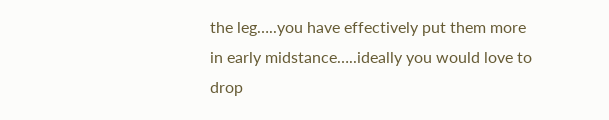the leg…..you have effectively put them more in early midstance…..ideally you would love to drop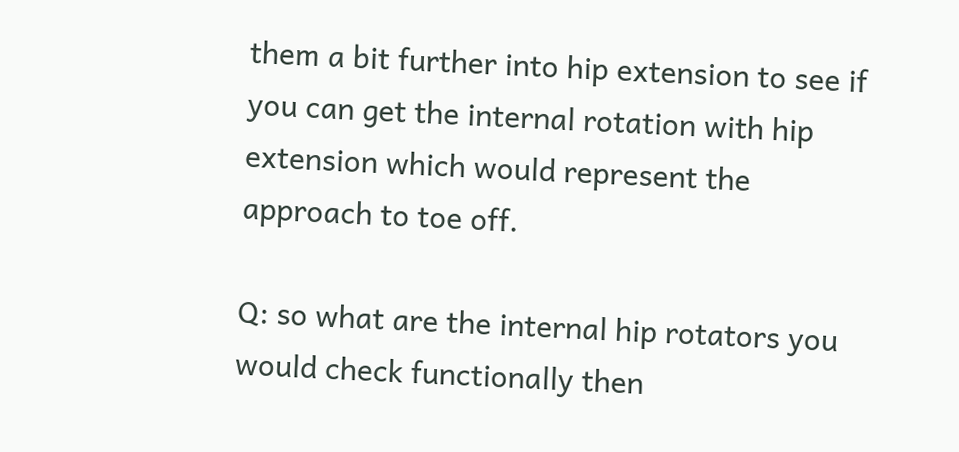them a bit further into hip extension to see if you can get the internal rotation with hip extension which would represent the approach to toe off.

Q: so what are the internal hip rotators you would check functionally then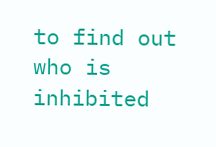to find out who is inhibited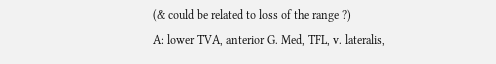(& could be related to loss of the range ?)
A: lower TVA, anterior G. Med, TFL, v. lateralis,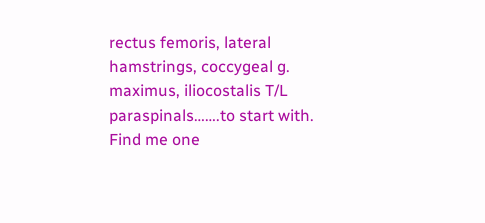rectus femoris, lateral hamstrings, coccygeal g. maximus, iliocostalis T/L paraspinals…….to start with. Find me one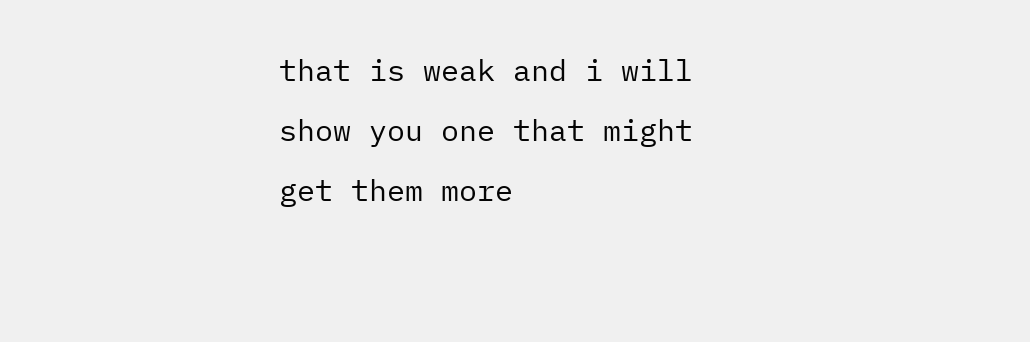that is weak and i will show you one that might get them more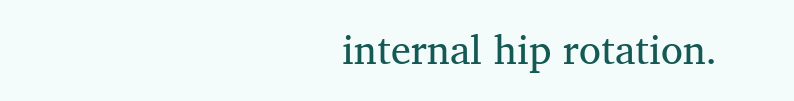internal hip rotation.